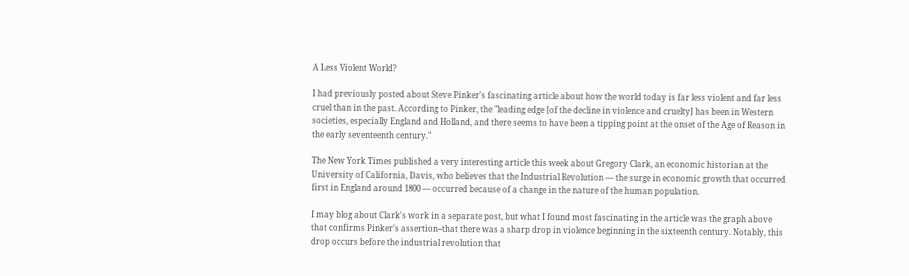A Less Violent World?

I had previously posted about Steve Pinker's fascinating article about how the world today is far less violent and far less cruel than in the past. According to Pinker, the "leading edge [of the decline in violence and cruelty] has been in Western societies, especially England and Holland, and there seems to have been a tipping point at the onset of the Age of Reason in the early seventeenth century."

The New York Times published a very interesting article this week about Gregory Clark, an economic historian at the University of California, Davis, who believes that the Industrial Revolution — the surge in economic growth that occurred first in England around 1800 — occurred because of a change in the nature of the human population.

I may blog about Clark's work in a separate post, but what I found most fascinating in the article was the graph above that confirms Pinker's assertion--that there was a sharp drop in violence beginning in the sixteenth century. Notably, this drop occurs before the industrial revolution that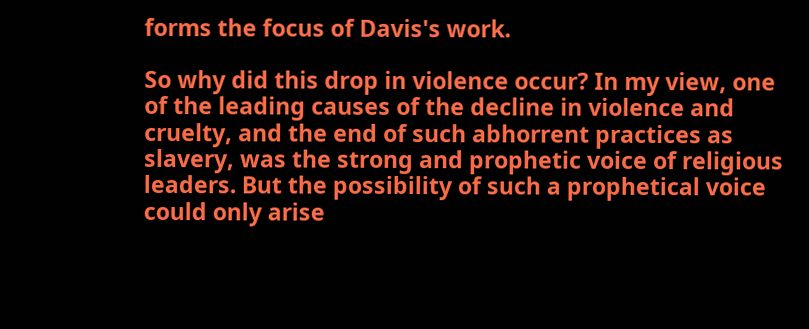forms the focus of Davis's work.

So why did this drop in violence occur? In my view, one of the leading causes of the decline in violence and cruelty, and the end of such abhorrent practices as slavery, was the strong and prophetic voice of religious leaders. But the possibility of such a prophetical voice could only arise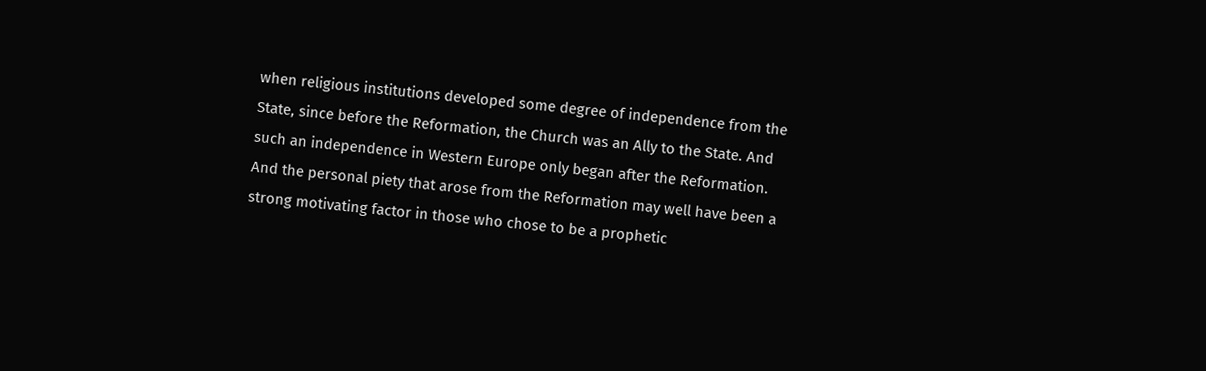when religious institutions developed some degree of independence from the State, since before the Reformation, the Church was an Ally to the State. And such an independence in Western Europe only began after the Reformation. And the personal piety that arose from the Reformation may well have been a strong motivating factor in those who chose to be a prophetic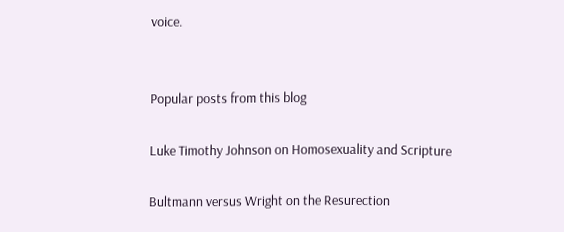voice.


Popular posts from this blog

Luke Timothy Johnson on Homosexuality and Scripture

Bultmann versus Wright on the Resurection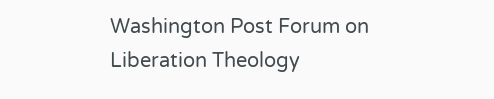Washington Post Forum on Liberation Theology